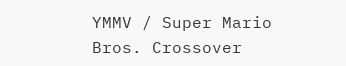YMMV / Super Mario Bros. Crossover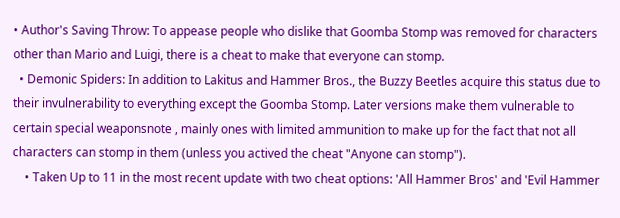• Author's Saving Throw: To appease people who dislike that Goomba Stomp was removed for characters other than Mario and Luigi, there is a cheat to make that everyone can stomp.
  • Demonic Spiders: In addition to Lakitus and Hammer Bros., the Buzzy Beetles acquire this status due to their invulnerability to everything except the Goomba Stomp. Later versions make them vulnerable to certain special weaponsnote , mainly ones with limited ammunition to make up for the fact that not all characters can stomp in them (unless you actived the cheat "Anyone can stomp").
    • Taken Up to 11 in the most recent update with two cheat options: 'All Hammer Bros' and 'Evil Hammer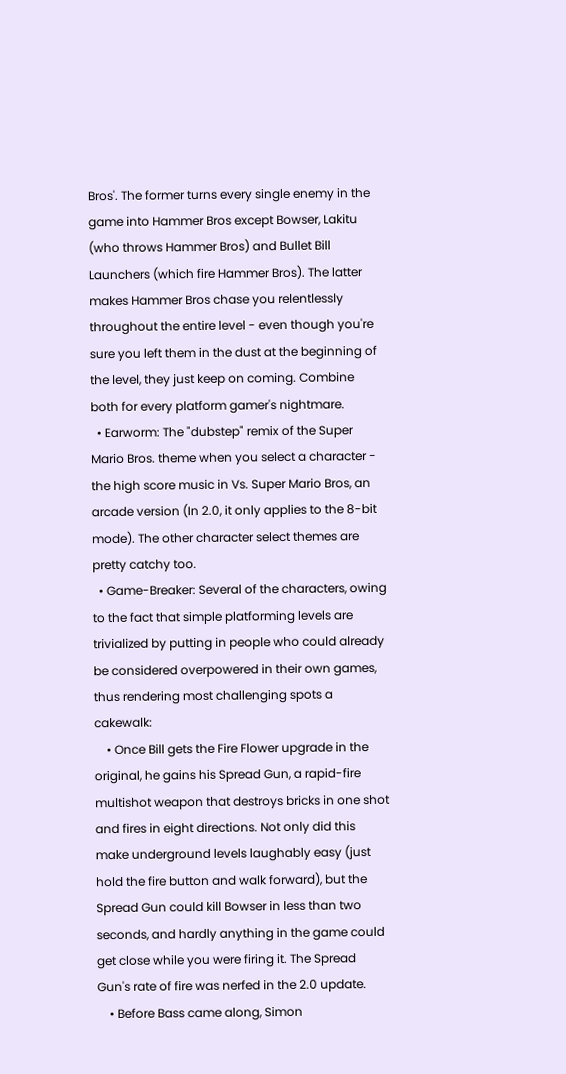Bros'. The former turns every single enemy in the game into Hammer Bros except Bowser, Lakitu (who throws Hammer Bros) and Bullet Bill Launchers (which fire Hammer Bros). The latter makes Hammer Bros chase you relentlessly throughout the entire level - even though you're sure you left them in the dust at the beginning of the level, they just keep on coming. Combine both for every platform gamer's nightmare.
  • Earworm: The "dubstep" remix of the Super Mario Bros. theme when you select a character - the high score music in Vs. Super Mario Bros, an arcade version (In 2.0, it only applies to the 8-bit mode). The other character select themes are pretty catchy too.
  • Game-Breaker: Several of the characters, owing to the fact that simple platforming levels are trivialized by putting in people who could already be considered overpowered in their own games, thus rendering most challenging spots a cakewalk:
    • Once Bill gets the Fire Flower upgrade in the original, he gains his Spread Gun, a rapid-fire multishot weapon that destroys bricks in one shot and fires in eight directions. Not only did this make underground levels laughably easy (just hold the fire button and walk forward), but the Spread Gun could kill Bowser in less than two seconds, and hardly anything in the game could get close while you were firing it. The Spread Gun's rate of fire was nerfed in the 2.0 update.
    • Before Bass came along, Simon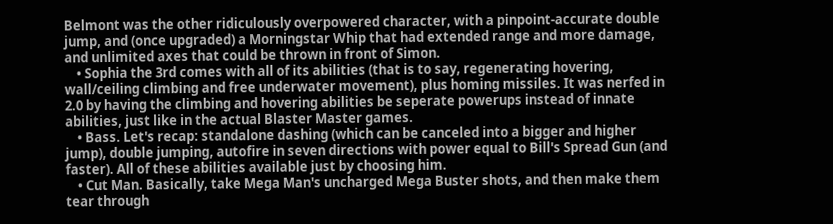Belmont was the other ridiculously overpowered character, with a pinpoint-accurate double jump, and (once upgraded) a Morningstar Whip that had extended range and more damage, and unlimited axes that could be thrown in front of Simon.
    • Sophia the 3rd comes with all of its abilities (that is to say, regenerating hovering, wall/ceiling climbing and free underwater movement), plus homing missiles. It was nerfed in 2.0 by having the climbing and hovering abilities be seperate powerups instead of innate abilities, just like in the actual Blaster Master games.
    • Bass. Let's recap: standalone dashing (which can be canceled into a bigger and higher jump), double jumping, autofire in seven directions with power equal to Bill's Spread Gun (and faster). All of these abilities available just by choosing him.
    • Cut Man. Basically, take Mega Man's uncharged Mega Buster shots, and then make them tear through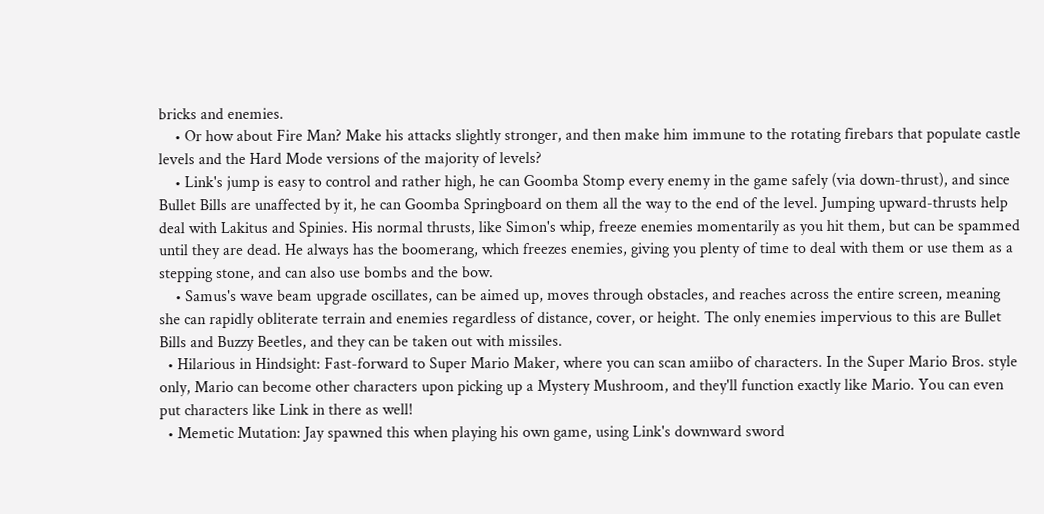bricks and enemies.
    • Or how about Fire Man? Make his attacks slightly stronger, and then make him immune to the rotating firebars that populate castle levels and the Hard Mode versions of the majority of levels?
    • Link's jump is easy to control and rather high, he can Goomba Stomp every enemy in the game safely (via down-thrust), and since Bullet Bills are unaffected by it, he can Goomba Springboard on them all the way to the end of the level. Jumping upward-thrusts help deal with Lakitus and Spinies. His normal thrusts, like Simon's whip, freeze enemies momentarily as you hit them, but can be spammed until they are dead. He always has the boomerang, which freezes enemies, giving you plenty of time to deal with them or use them as a stepping stone, and can also use bombs and the bow.
    • Samus's wave beam upgrade oscillates, can be aimed up, moves through obstacles, and reaches across the entire screen, meaning she can rapidly obliterate terrain and enemies regardless of distance, cover, or height. The only enemies impervious to this are Bullet Bills and Buzzy Beetles, and they can be taken out with missiles.
  • Hilarious in Hindsight: Fast-forward to Super Mario Maker, where you can scan amiibo of characters. In the Super Mario Bros. style only, Mario can become other characters upon picking up a Mystery Mushroom, and they'll function exactly like Mario. You can even put characters like Link in there as well!
  • Memetic Mutation: Jay spawned this when playing his own game, using Link's downward sword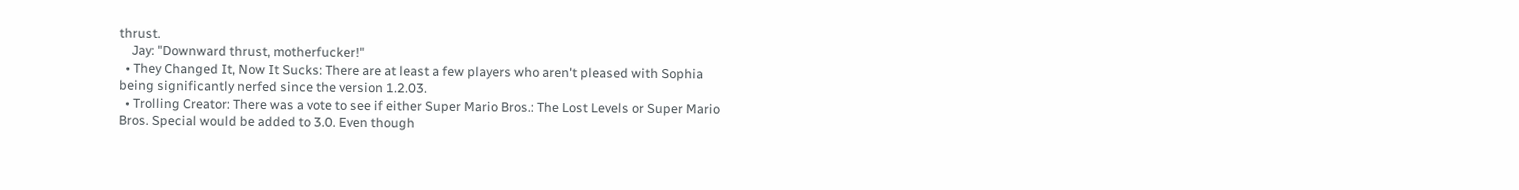thrust.
    Jay: "Downward thrust, motherfucker!"
  • They Changed It, Now It Sucks: There are at least a few players who aren't pleased with Sophia being significantly nerfed since the version 1.2.03.
  • Trolling Creator: There was a vote to see if either Super Mario Bros.: The Lost Levels or Super Mario Bros. Special would be added to 3.0. Even though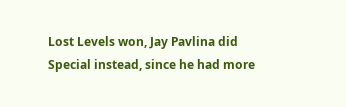Lost Levels won, Jay Pavlina did Special instead, since he had more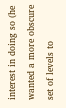interest in doing so (he wanted a more obscure set of levels to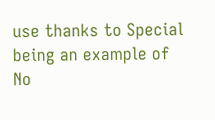use thanks to Special being an example of No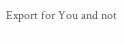Export for You and not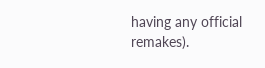having any official remakes).